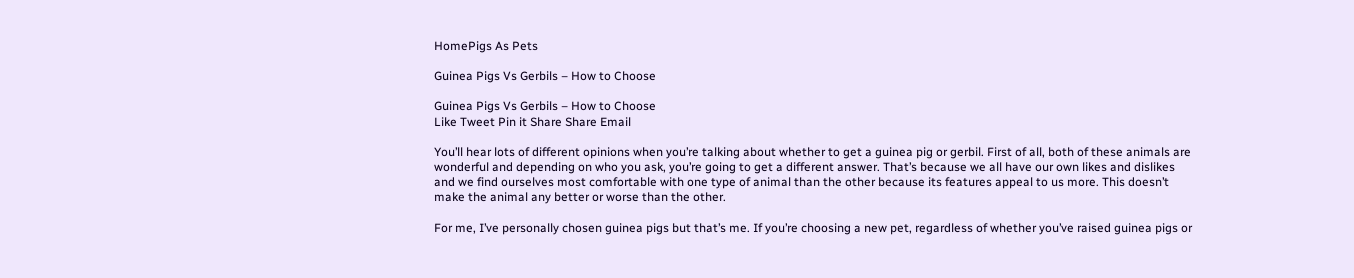HomePigs As Pets

Guinea Pigs Vs Gerbils – How to Choose

Guinea Pigs Vs Gerbils – How to Choose
Like Tweet Pin it Share Share Email

You’ll hear lots of different opinions when you’re talking about whether to get a guinea pig or gerbil. First of all, both of these animals are wonderful and depending on who you ask, you’re going to get a different answer. That’s because we all have our own likes and dislikes and we find ourselves most comfortable with one type of animal than the other because its features appeal to us more. This doesn’t make the animal any better or worse than the other.

For me, I’ve personally chosen guinea pigs but that’s me. If you’re choosing a new pet, regardless of whether you’ve raised guinea pigs or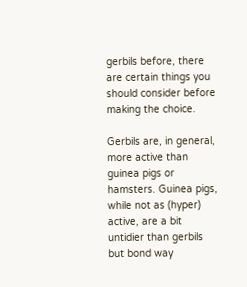gerbils before, there are certain things you should consider before making the choice.

Gerbils are, in general, more active than guinea pigs or hamsters. Guinea pigs, while not as (hyper) active, are a bit untidier than gerbils but bond way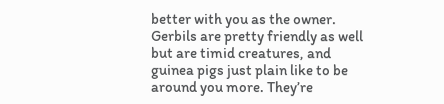better with you as the owner. Gerbils are pretty friendly as well but are timid creatures, and guinea pigs just plain like to be around you more. They’re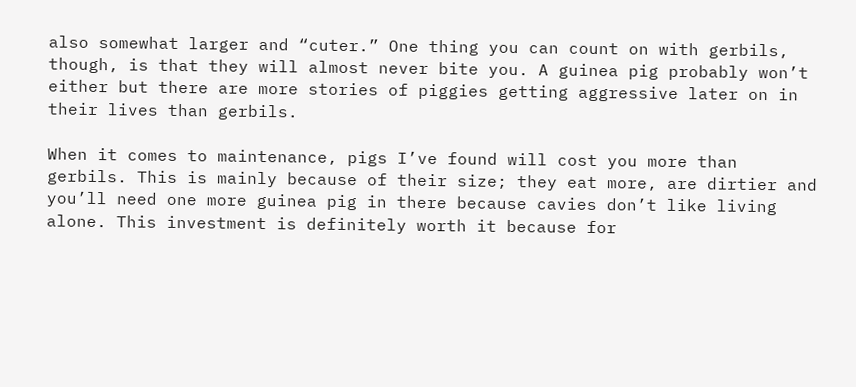also somewhat larger and “cuter.” One thing you can count on with gerbils, though, is that they will almost never bite you. A guinea pig probably won’t either but there are more stories of piggies getting aggressive later on in their lives than gerbils.

When it comes to maintenance, pigs I’ve found will cost you more than gerbils. This is mainly because of their size; they eat more, are dirtier and you’ll need one more guinea pig in there because cavies don’t like living alone. This investment is definitely worth it because for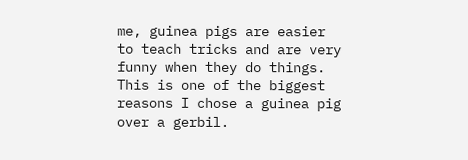me, guinea pigs are easier to teach tricks and are very funny when they do things. This is one of the biggest reasons I chose a guinea pig over a gerbil.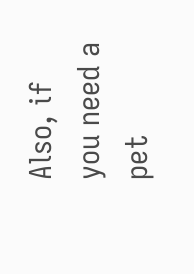Also, if you need a pet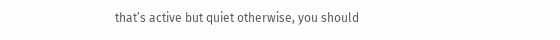that’s active but quiet otherwise, you should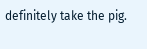definitely take the pig.